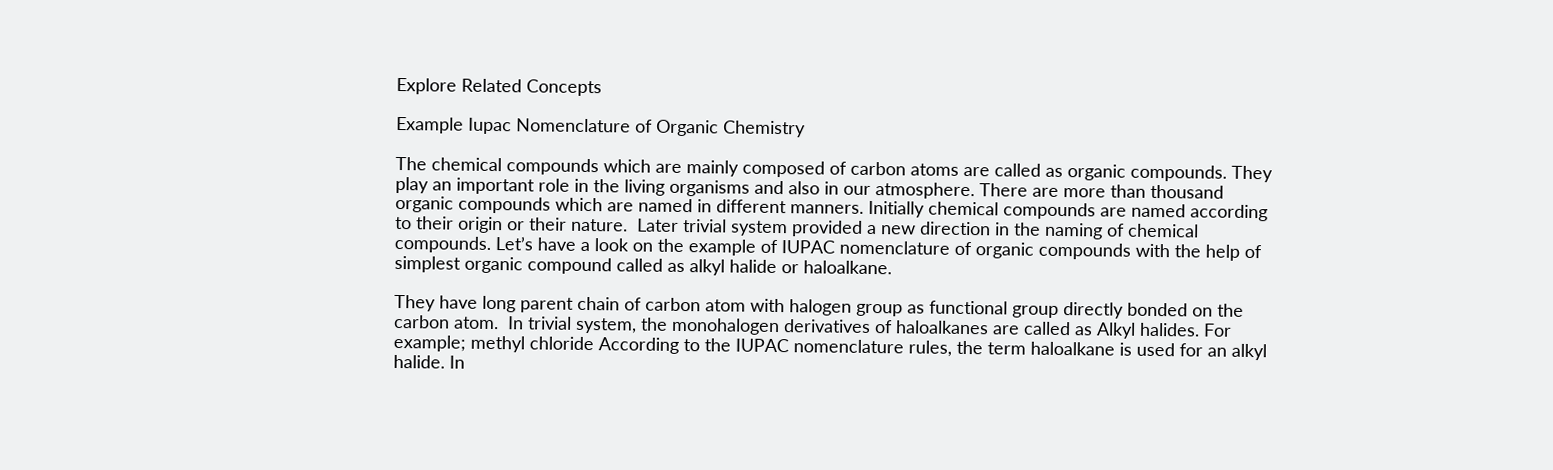Explore Related Concepts

Example Iupac Nomenclature of Organic Chemistry

The chemical compounds which are mainly composed of carbon atoms are called as organic compounds. They play an important role in the living organisms and also in our atmosphere. There are more than thousand organic compounds which are named in different manners. Initially chemical compounds are named according to their origin or their nature.  Later trivial system provided a new direction in the naming of chemical compounds. Let’s have a look on the example of IUPAC nomenclature of organic compounds with the help of simplest organic compound called as alkyl halide or haloalkane.

They have long parent chain of carbon atom with halogen group as functional group directly bonded on the carbon atom.  In trivial system, the monohalogen derivatives of haloalkanes are called as Alkyl halides. For example; methyl chloride According to the IUPAC nomenclature rules, the term haloalkane is used for an alkyl halide. In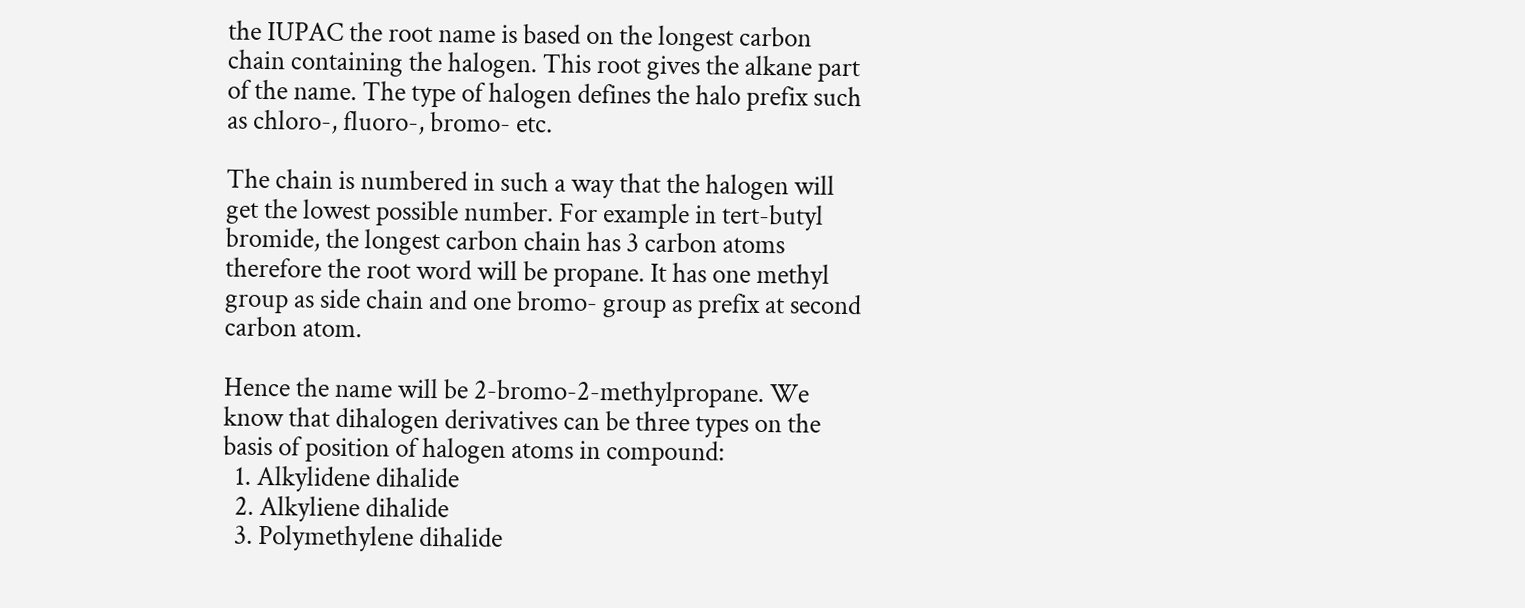the IUPAC the root name is based on the longest carbon chain containing the halogen. This root gives the alkane part of the name. The type of halogen defines the halo prefix such as chloro-, fluoro-, bromo- etc.

The chain is numbered in such a way that the halogen will get the lowest possible number. For example in tert-butyl bromide, the longest carbon chain has 3 carbon atoms therefore the root word will be propane. It has one methyl group as side chain and one bromo- group as prefix at second carbon atom.

Hence the name will be 2-bromo-2-methylpropane. We know that dihalogen derivatives can be three types on the basis of position of halogen atoms in compound:
  1. Alkylidene dihalide
  2. Alkyliene dihalide
  3. Polymethylene dihalide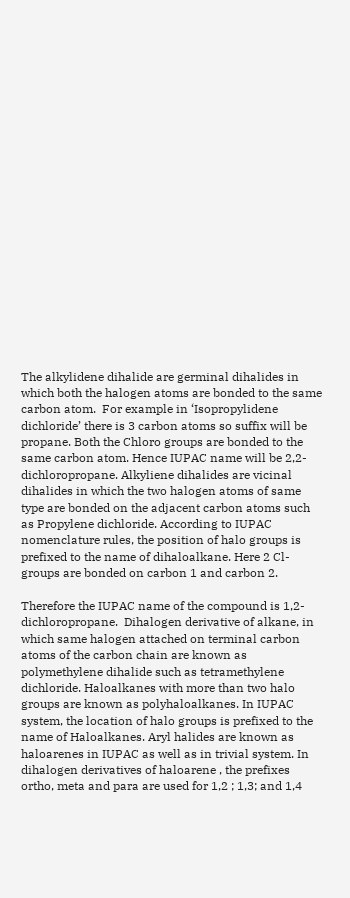The alkylidene dihalide are germinal dihalides in which both the halogen atoms are bonded to the same carbon atom.  For example in ‘Isopropylidene dichloride’ there is 3 carbon atoms so suffix will be propane. Both the Chloro groups are bonded to the same carbon atom. Hence IUPAC name will be 2,2-dichloropropane. Alkyliene dihalides are vicinal dihalides in which the two halogen atoms of same type are bonded on the adjacent carbon atoms such as Propylene dichloride. According to IUPAC nomenclature rules, the position of halo groups is prefixed to the name of dihaloalkane. Here 2 Cl-groups are bonded on carbon 1 and carbon 2.

Therefore the IUPAC name of the compound is 1,2-dichloropropane.  Dihalogen derivative of alkane, in which same halogen attached on terminal carbon atoms of the carbon chain are known as polymethylene dihalide such as tetramethylene dichloride. Haloalkanes with more than two halo groups are known as polyhaloalkanes. In IUPAC system, the location of halo groups is prefixed to the name of Haloalkanes. Aryl halides are known as haloarenes in IUPAC as well as in trivial system. In dihalogen derivatives of haloarene , the prefixes ortho, meta and para are used for 1,2 ; 1,3; and 1,4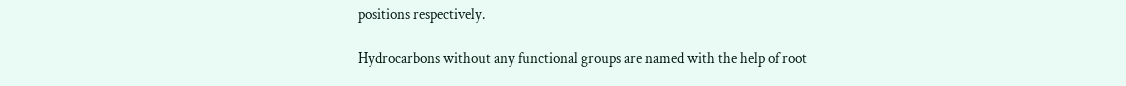positions respectively.

Hydrocarbons without any functional groups are named with the help of root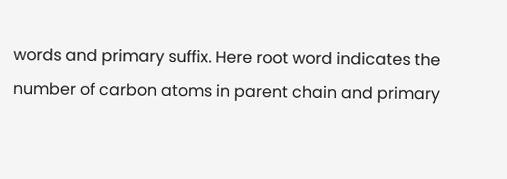words and primary suffix. Here root word indicates the number of carbon atoms in parent chain and primary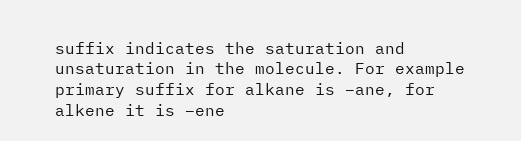suffix indicates the saturation and unsaturation in the molecule. For example primary suffix for alkane is –ane, for alkene it is –ene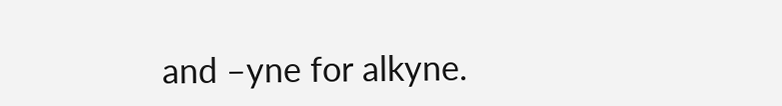and –yne for alkyne.